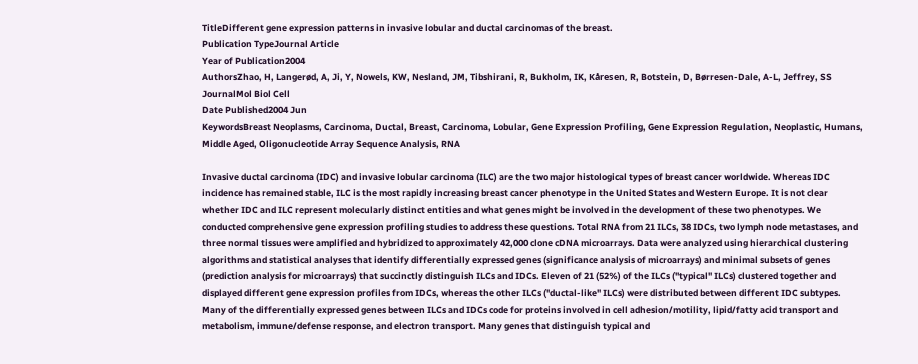TitleDifferent gene expression patterns in invasive lobular and ductal carcinomas of the breast.
Publication TypeJournal Article
Year of Publication2004
AuthorsZhao, H, Langerød, A, Ji, Y, Nowels, KW, Nesland, JM, Tibshirani, R, Bukholm, IK, Kåresen, R, Botstein, D, Børresen-Dale, A-L, Jeffrey, SS
JournalMol Biol Cell
Date Published2004 Jun
KeywordsBreast Neoplasms, Carcinoma, Ductal, Breast, Carcinoma, Lobular, Gene Expression Profiling, Gene Expression Regulation, Neoplastic, Humans, Middle Aged, Oligonucleotide Array Sequence Analysis, RNA

Invasive ductal carcinoma (IDC) and invasive lobular carcinoma (ILC) are the two major histological types of breast cancer worldwide. Whereas IDC incidence has remained stable, ILC is the most rapidly increasing breast cancer phenotype in the United States and Western Europe. It is not clear whether IDC and ILC represent molecularly distinct entities and what genes might be involved in the development of these two phenotypes. We conducted comprehensive gene expression profiling studies to address these questions. Total RNA from 21 ILCs, 38 IDCs, two lymph node metastases, and three normal tissues were amplified and hybridized to approximately 42,000 clone cDNA microarrays. Data were analyzed using hierarchical clustering algorithms and statistical analyses that identify differentially expressed genes (significance analysis of microarrays) and minimal subsets of genes (prediction analysis for microarrays) that succinctly distinguish ILCs and IDCs. Eleven of 21 (52%) of the ILCs ("typical" ILCs) clustered together and displayed different gene expression profiles from IDCs, whereas the other ILCs ("ductal-like" ILCs) were distributed between different IDC subtypes. Many of the differentially expressed genes between ILCs and IDCs code for proteins involved in cell adhesion/motility, lipid/fatty acid transport and metabolism, immune/defense response, and electron transport. Many genes that distinguish typical and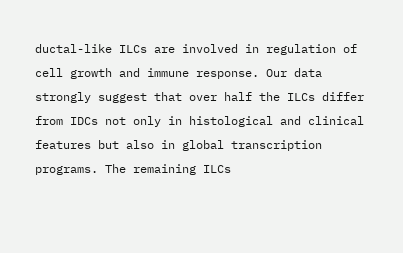ductal-like ILCs are involved in regulation of cell growth and immune response. Our data strongly suggest that over half the ILCs differ from IDCs not only in histological and clinical features but also in global transcription programs. The remaining ILCs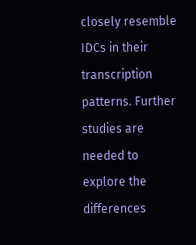closely resemble IDCs in their transcription patterns. Further studies are needed to explore the differences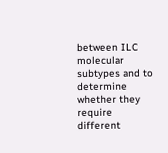between ILC molecular subtypes and to determine whether they require different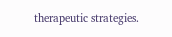therapeutic strategies.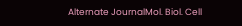Alternate JournalMol. Biol. Cell